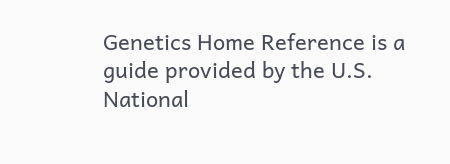Genetics Home Reference is a guide provided by the U.S. National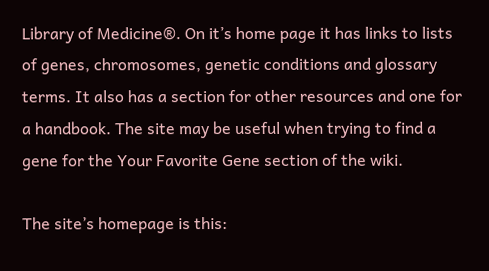Library of Medicine®. On it’s home page it has links to lists of genes, chromosomes, genetic conditions and glossary terms. It also has a section for other resources and one for a handbook. The site may be useful when trying to find a gene for the Your Favorite Gene section of the wiki.

The site’s homepage is this: